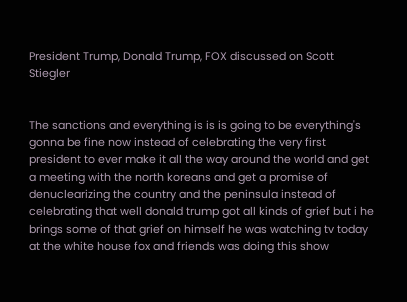President Trump, Donald Trump, FOX discussed on Scott Stiegler


The sanctions and everything is is is going to be everything's gonna be fine now instead of celebrating the very first president to ever make it all the way around the world and get a meeting with the north koreans and get a promise of denuclearizing the country and the peninsula instead of celebrating that well donald trump got all kinds of grief but i he brings some of that grief on himself he was watching tv today at the white house fox and friends was doing this show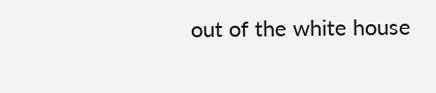out of the white house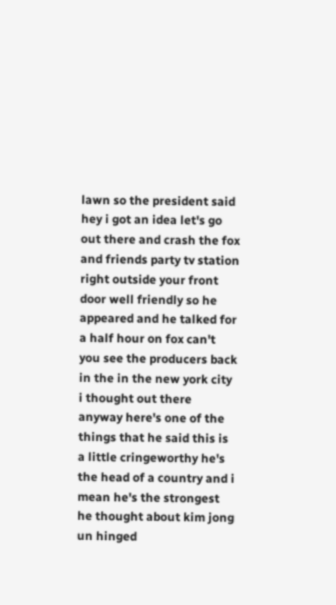lawn so the president said hey i got an idea let's go out there and crash the fox and friends party tv station right outside your front door well friendly so he appeared and he talked for a half hour on fox can't you see the producers back in the in the new york city i thought out there anyway here's one of the things that he said this is a little cringeworthy he's the head of a country and i mean he's the strongest he thought about kim jong un hinged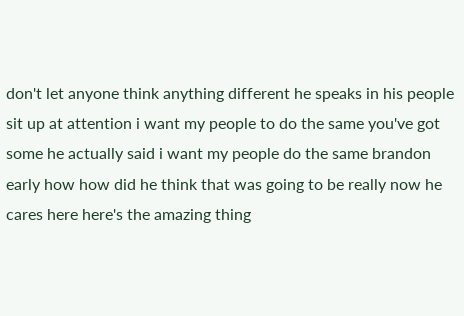don't let anyone think anything different he speaks in his people sit up at attention i want my people to do the same you've got some he actually said i want my people do the same brandon early how how did he think that was going to be really now he cares here here's the amazing thing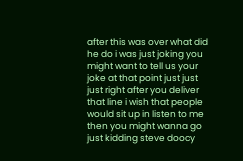after this was over what did he do i was just joking you might want to tell us your joke at that point just just just right after you deliver that line i wish that people would sit up in listen to me then you might wanna go just kidding steve doocy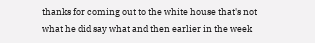thanks for coming out to the white house that's not what he did say what and then earlier in the week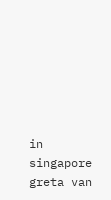in singapore greta van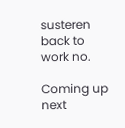susteren back to work no.

Coming up next